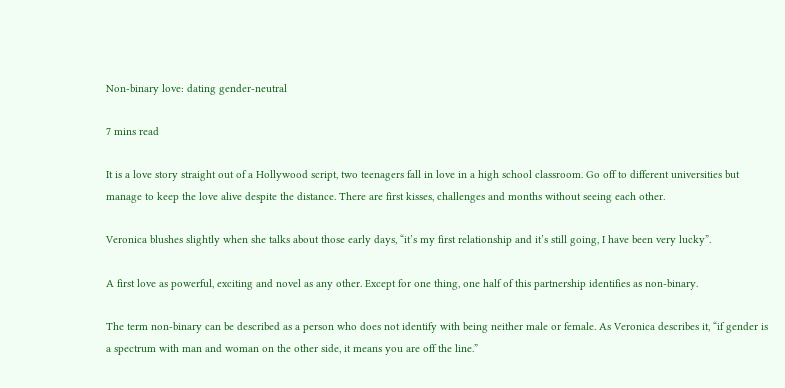Non-binary love: dating gender-neutral

7 mins read

It is a love story straight out of a Hollywood script, two teenagers fall in love in a high school classroom. Go off to different universities but manage to keep the love alive despite the distance. There are first kisses, challenges and months without seeing each other.

Veronica blushes slightly when she talks about those early days, “it’s my first relationship and it’s still going, I have been very lucky”.

A first love as powerful, exciting and novel as any other. Except for one thing, one half of this partnership identifies as non-binary.

The term non-binary can be described as a person who does not identify with being neither male or female. As Veronica describes it, “if gender is a spectrum with man and woman on the other side, it means you are off the line.”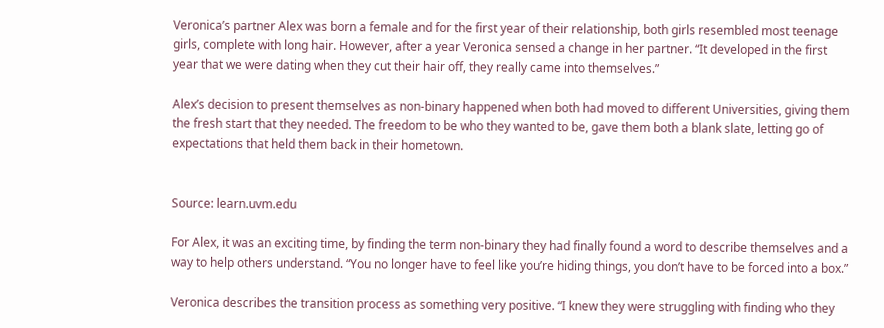Veronica’s partner Alex was born a female and for the first year of their relationship, both girls resembled most teenage girls, complete with long hair. However, after a year Veronica sensed a change in her partner. “It developed in the first year that we were dating when they cut their hair off, they really came into themselves.”

Alex’s decision to present themselves as non-binary happened when both had moved to different Universities, giving them the fresh start that they needed. The freedom to be who they wanted to be, gave them both a blank slate, letting go of expectations that held them back in their hometown.


Source: learn.uvm.edu

For Alex, it was an exciting time, by finding the term non-binary they had finally found a word to describe themselves and a way to help others understand. “You no longer have to feel like you’re hiding things, you don’t have to be forced into a box.”

Veronica describes the transition process as something very positive. “I knew they were struggling with finding who they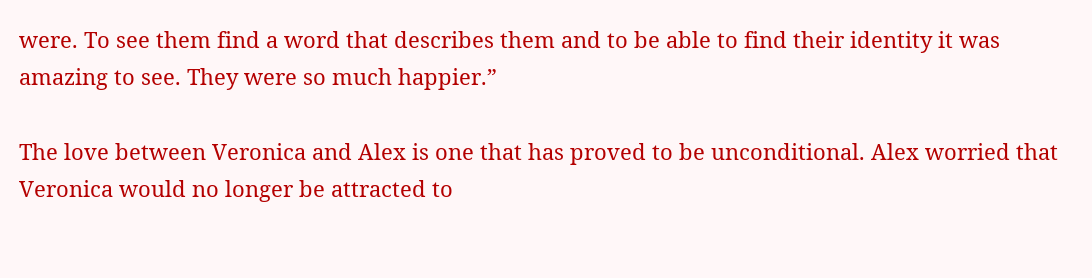were. To see them find a word that describes them and to be able to find their identity it was amazing to see. They were so much happier.”

The love between Veronica and Alex is one that has proved to be unconditional. Alex worried that Veronica would no longer be attracted to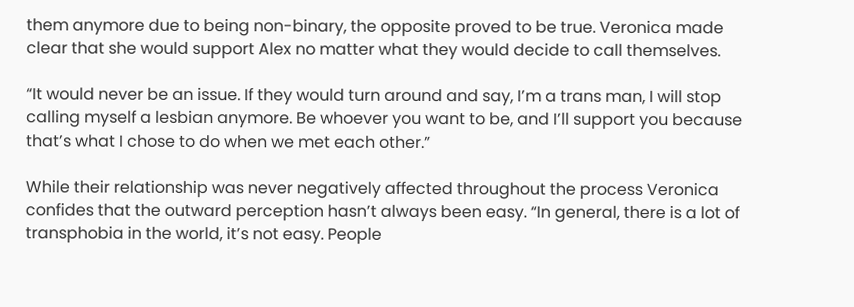them anymore due to being non-binary, the opposite proved to be true. Veronica made clear that she would support Alex no matter what they would decide to call themselves.

“It would never be an issue. If they would turn around and say, I’m a trans man, I will stop calling myself a lesbian anymore. Be whoever you want to be, and I’ll support you because that’s what I chose to do when we met each other.”

While their relationship was never negatively affected throughout the process Veronica confides that the outward perception hasn’t always been easy. “In general, there is a lot of transphobia in the world, it’s not easy. People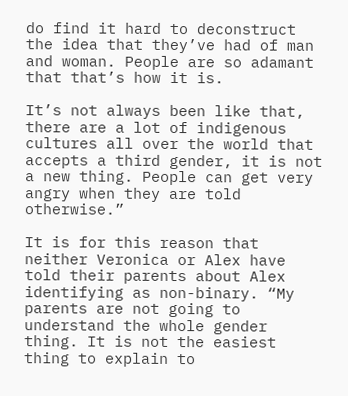do find it hard to deconstruct the idea that they’ve had of man and woman. People are so adamant that that’s how it is.

It’s not always been like that, there are a lot of indigenous cultures all over the world that accepts a third gender, it is not a new thing. People can get very angry when they are told otherwise.”

It is for this reason that neither Veronica or Alex have told their parents about Alex identifying as non-binary. “My parents are not going to understand the whole gender thing. It is not the easiest thing to explain to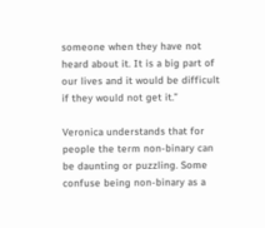someone when they have not heard about it. It is a big part of our lives and it would be difficult if they would not get it.”

Veronica understands that for people the term non-binary can be daunting or puzzling. Some confuse being non-binary as a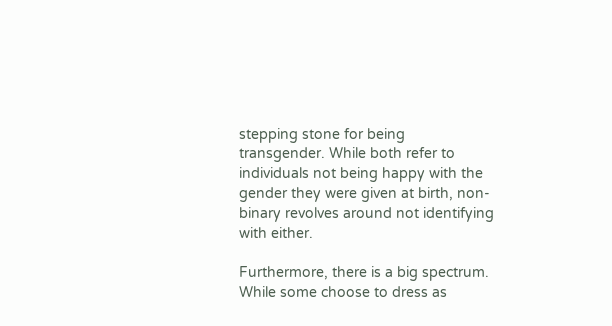stepping stone for being transgender. While both refer to individuals not being happy with the gender they were given at birth, non-binary revolves around not identifying with either.

Furthermore, there is a big spectrum. While some choose to dress as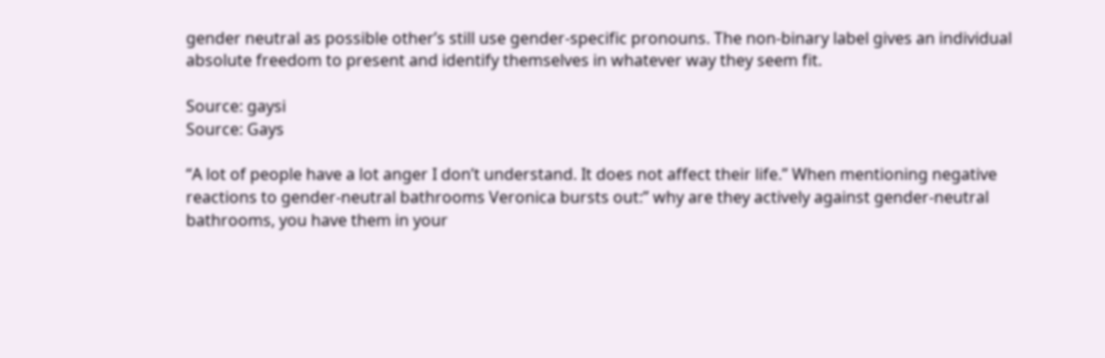gender neutral as possible other’s still use gender-specific pronouns. The non-binary label gives an individual absolute freedom to present and identify themselves in whatever way they seem fit.

Source: gaysi
Source: Gays

“A lot of people have a lot anger I don’t understand. It does not affect their life.” When mentioning negative reactions to gender-neutral bathrooms Veronica bursts out:” why are they actively against gender-neutral bathrooms, you have them in your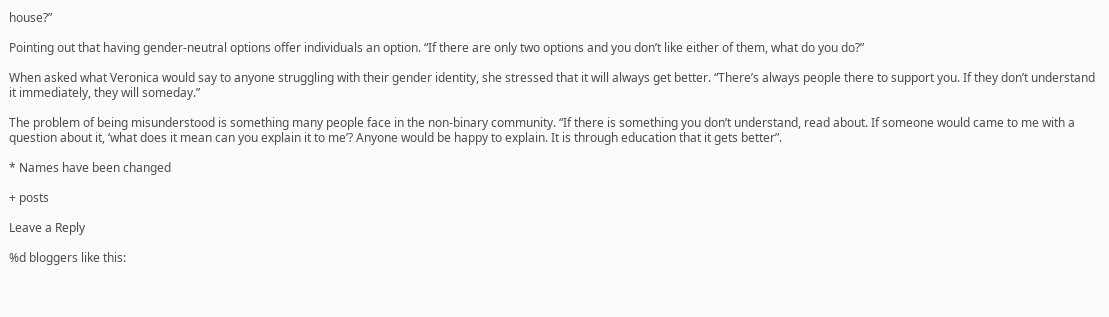house?”

Pointing out that having gender-neutral options offer individuals an option. “If there are only two options and you don’t like either of them, what do you do?”

When asked what Veronica would say to anyone struggling with their gender identity, she stressed that it will always get better. “There’s always people there to support you. If they don’t understand it immediately, they will someday.”

The problem of being misunderstood is something many people face in the non-binary community. “If there is something you don’t understand, read about. If someone would came to me with a question about it, ‘what does it mean can you explain it to me’? Anyone would be happy to explain. It is through education that it gets better”.

* Names have been changed

+ posts

Leave a Reply

%d bloggers like this: